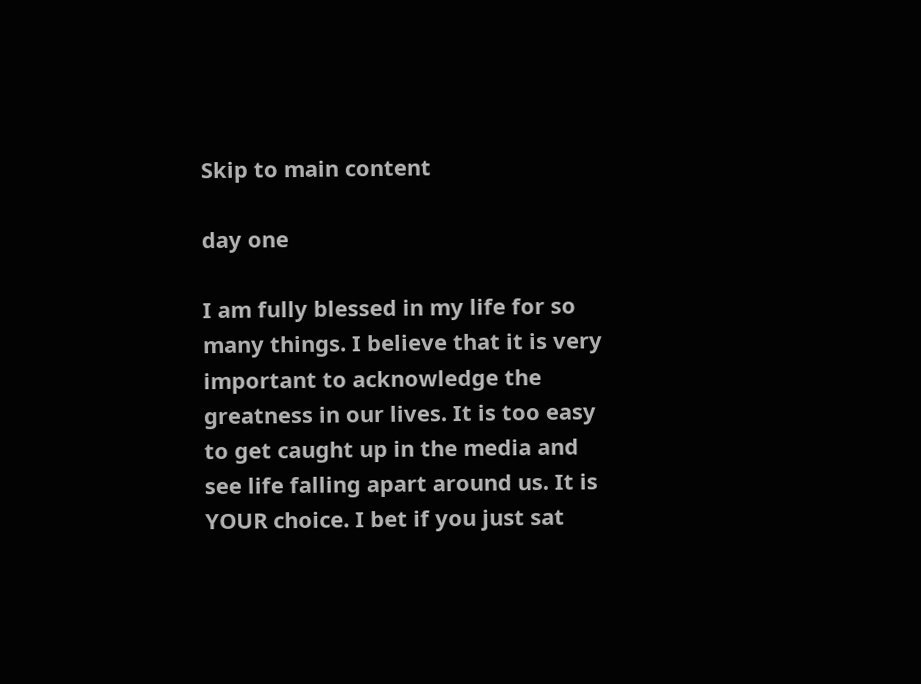Skip to main content

day one

I am fully blessed in my life for so many things. I believe that it is very important to acknowledge the greatness in our lives. It is too easy to get caught up in the media and see life falling apart around us. It is YOUR choice. I bet if you just sat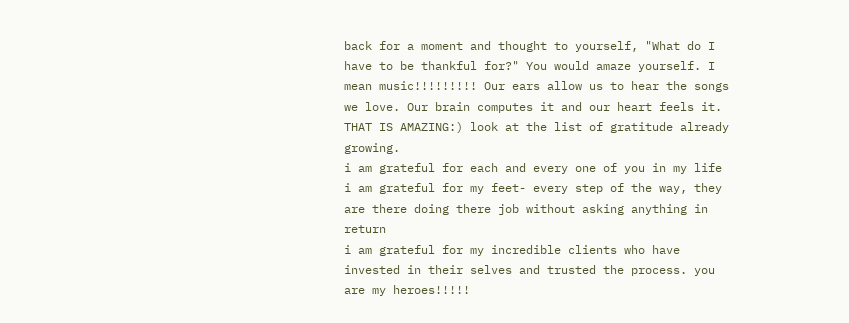back for a moment and thought to yourself, "What do I have to be thankful for?" You would amaze yourself. I mean music!!!!!!!!! Our ears allow us to hear the songs we love. Our brain computes it and our heart feels it. THAT IS AMAZING:) look at the list of gratitude already growing.
i am grateful for each and every one of you in my life
i am grateful for my feet- every step of the way, they are there doing there job without asking anything in return
i am grateful for my incredible clients who have invested in their selves and trusted the process. you are my heroes!!!!!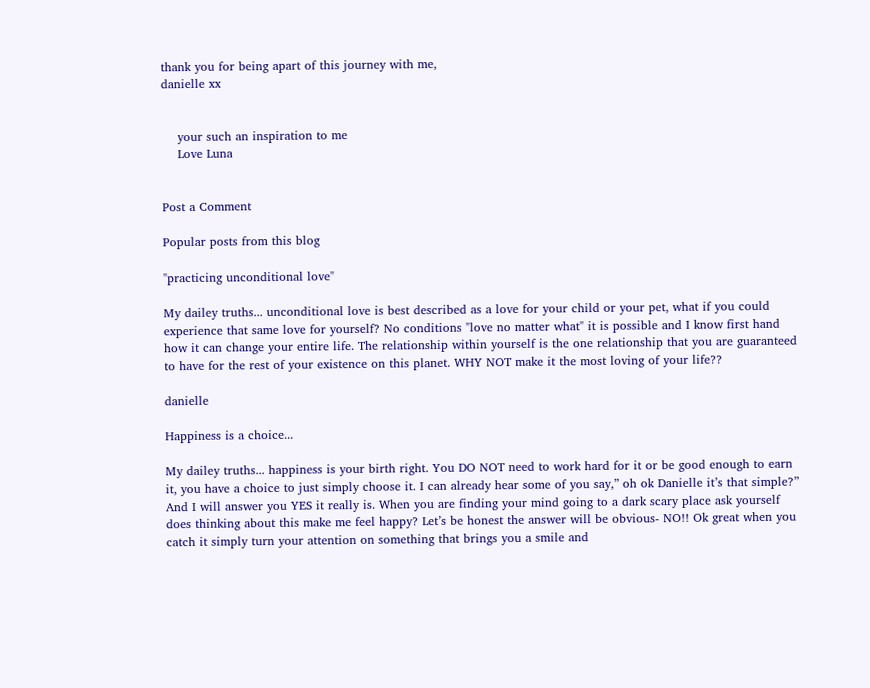thank you for being apart of this journey with me,
danielle xx


    your such an inspiration to me
    Love Luna


Post a Comment

Popular posts from this blog

"practicing unconditional love"

My dailey truths... unconditional love is best described as a love for your child or your pet, what if you could experience that same love for yourself? No conditions "love no matter what" it is possible and I know first hand how it can change your entire life. The relationship within yourself is the one relationship that you are guaranteed to have for the rest of your existence on this planet. WHY NOT make it the most loving of your life??

danielle

Happiness is a choice...

My dailey truths... happiness is your birth right. You DO NOT need to work hard for it or be good enough to earn it, you have a choice to just simply choose it. I can already hear some of you say,” oh ok Danielle it’s that simple?” And I will answer you YES it really is. When you are finding your mind going to a dark scary place ask yourself does thinking about this make me feel happy? Let’s be honest the answer will be obvious- NO!! Ok great when you catch it simply turn your attention on something that brings you a smile and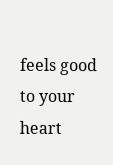feels good to your heart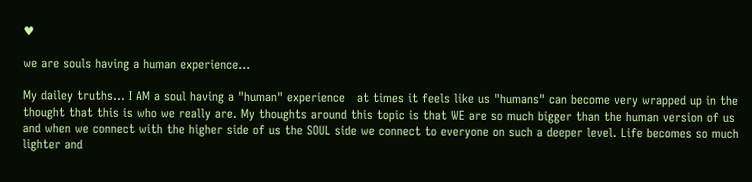♥

we are souls having a human experience...

My dailey truths... I AM a soul having a "human" experience   at times it feels like us "humans" can become very wrapped up in the thought that this is who we really are. My thoughts around this topic is that WE are so much bigger than the human version of us and when we connect with the higher side of us the SOUL side we connect to everyone on such a deeper level. Life becomes so much lighter and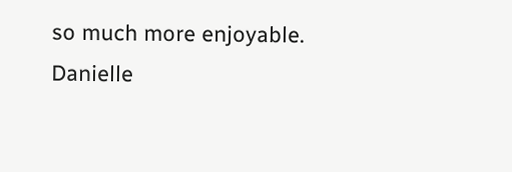so much more enjoyable.
Danielle